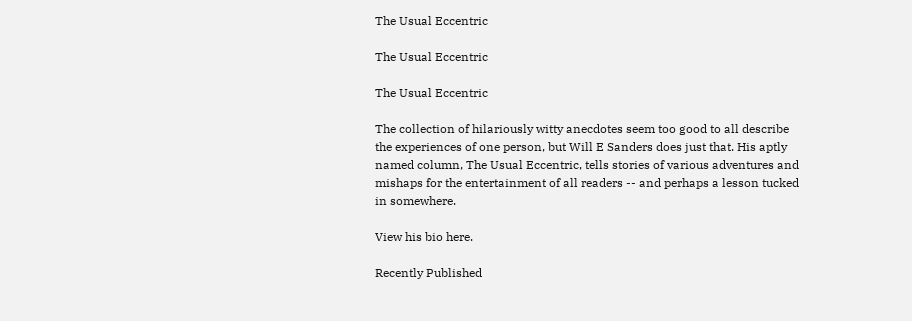The Usual Eccentric

The Usual Eccentric

The Usual Eccentric

The collection of hilariously witty anecdotes seem too good to all describe the experiences of one person, but Will E Sanders does just that. His aptly named column, The Usual Eccentric, tells stories of various adventures and mishaps for the entertainment of all readers -- and perhaps a lesson tucked in somewhere.

View his bio here.

Recently Published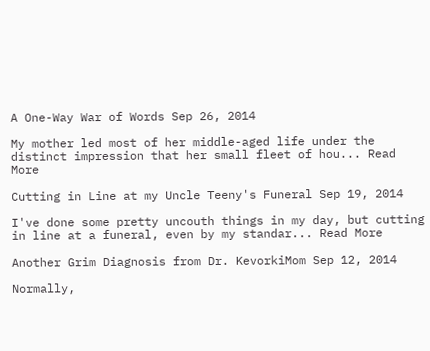A One-Way War of Words Sep 26, 2014

My mother led most of her middle-aged life under the distinct impression that her small fleet of hou... Read More

Cutting in Line at my Uncle Teeny's Funeral Sep 19, 2014

I've done some pretty uncouth things in my day, but cutting in line at a funeral, even by my standar... Read More

Another Grim Diagnosis from Dr. KevorkiMom Sep 12, 2014

Normally,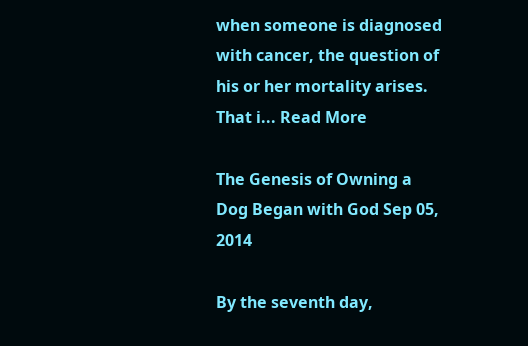when someone is diagnosed with cancer, the question of his or her mortality arises. That i... Read More

The Genesis of Owning a Dog Began with God Sep 05, 2014

By the seventh day,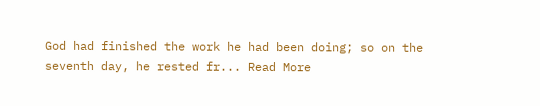God had finished the work he had been doing; so on the seventh day, he rested fr... Read More